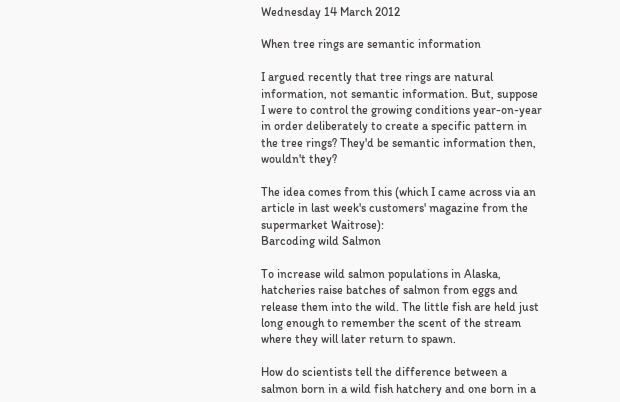Wednesday 14 March 2012

When tree rings are semantic information

I argued recently that tree rings are natural information, not semantic information. But, suppose I were to control the growing conditions year-on-year in order deliberately to create a specific pattern in the tree rings? They'd be semantic information then, wouldn't they?

The idea comes from this (which I came across via an article in last week's customers' magazine from the supermarket Waitrose):
Barcoding wild Salmon

To increase wild salmon populations in Alaska, hatcheries raise batches of salmon from eggs and release them into the wild. The little fish are held just long enough to remember the scent of the stream where they will later return to spawn.

How do scientists tell the difference between a salmon born in a wild fish hatchery and one born in a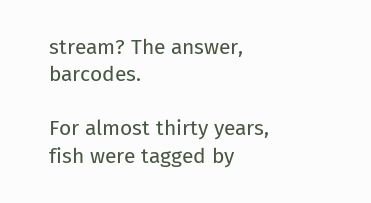stream? The answer, barcodes.

For almost thirty years, fish were tagged by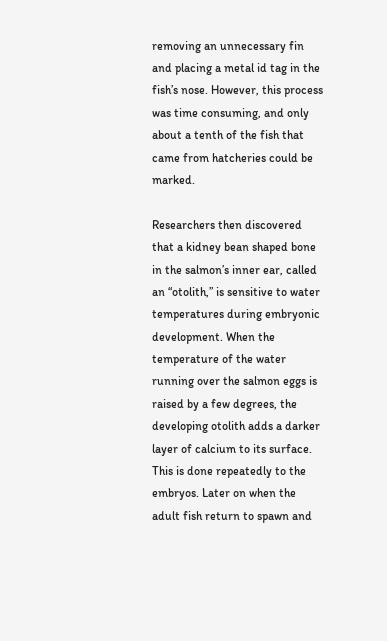removing an unnecessary fin and placing a metal id tag in the fish’s nose. However, this process was time consuming, and only about a tenth of the fish that came from hatcheries could be marked.

Researchers then discovered that a kidney bean shaped bone in the salmon’s inner ear, called an “otolith,” is sensitive to water temperatures during embryonic development. When the temperature of the water running over the salmon eggs is raised by a few degrees, the developing otolith adds a darker layer of calcium to its surface. This is done repeatedly to the embryos. Later on when the adult fish return to spawn and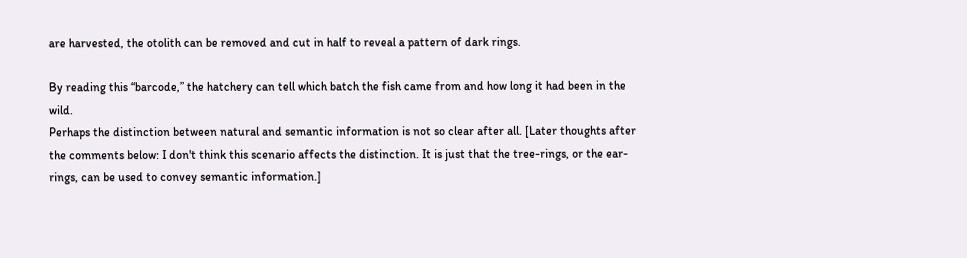are harvested, the otolith can be removed and cut in half to reveal a pattern of dark rings.

By reading this “barcode,” the hatchery can tell which batch the fish came from and how long it had been in the wild.
Perhaps the distinction between natural and semantic information is not so clear after all. [Later thoughts after the comments below: I don't think this scenario affects the distinction. It is just that the tree-rings, or the ear-rings, can be used to convey semantic information.]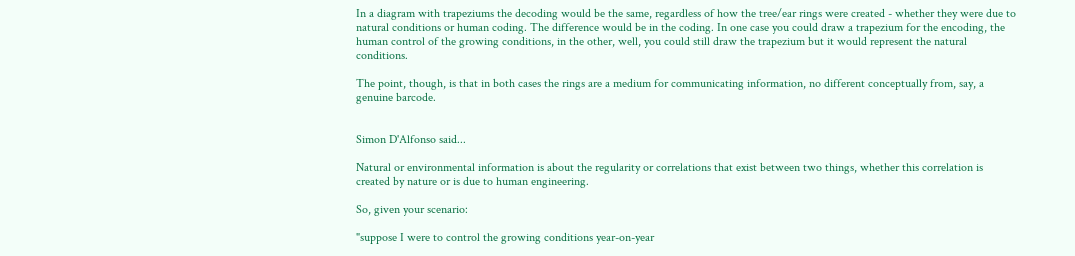In a diagram with trapeziums the decoding would be the same, regardless of how the tree/ear rings were created - whether they were due to natural conditions or human coding. The difference would be in the coding. In one case you could draw a trapezium for the encoding, the human control of the growing conditions, in the other, well, you could still draw the trapezium but it would represent the natural conditions.

The point, though, is that in both cases the rings are a medium for communicating information, no different conceptually from, say, a genuine barcode.


Simon D'Alfonso said...

Natural or environmental information is about the regularity or correlations that exist between two things, whether this correlation is created by nature or is due to human engineering.

So, given your scenario:

"suppose I were to control the growing conditions year-on-year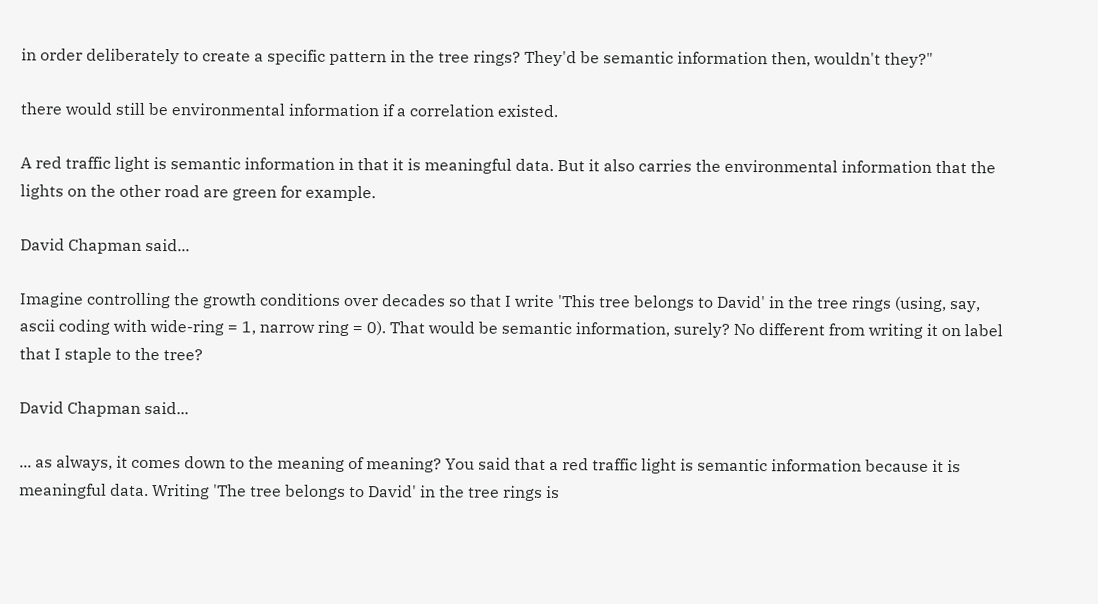in order deliberately to create a specific pattern in the tree rings? They'd be semantic information then, wouldn't they?"

there would still be environmental information if a correlation existed.

A red traffic light is semantic information in that it is meaningful data. But it also carries the environmental information that the lights on the other road are green for example.

David Chapman said...

Imagine controlling the growth conditions over decades so that I write 'This tree belongs to David' in the tree rings (using, say, ascii coding with wide-ring = 1, narrow ring = 0). That would be semantic information, surely? No different from writing it on label that I staple to the tree?

David Chapman said...

... as always, it comes down to the meaning of meaning? You said that a red traffic light is semantic information because it is meaningful data. Writing 'The tree belongs to David' in the tree rings is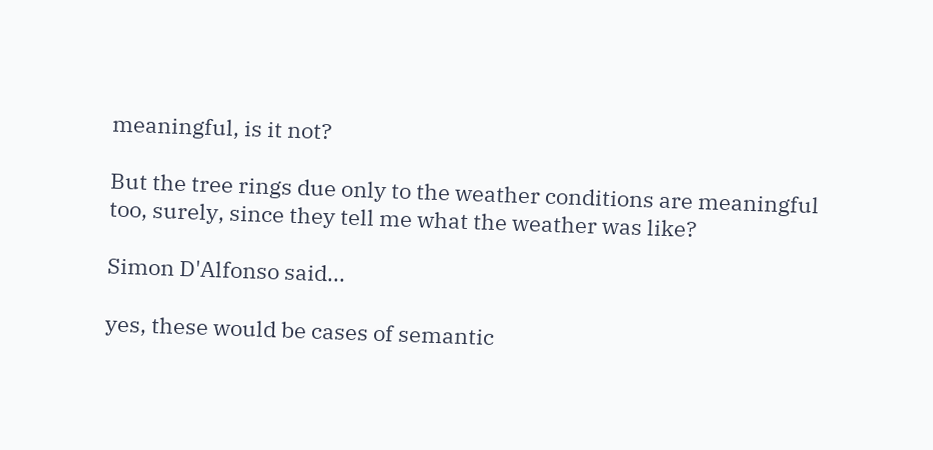meaningful, is it not?

But the tree rings due only to the weather conditions are meaningful too, surely, since they tell me what the weather was like?

Simon D'Alfonso said...

yes, these would be cases of semantic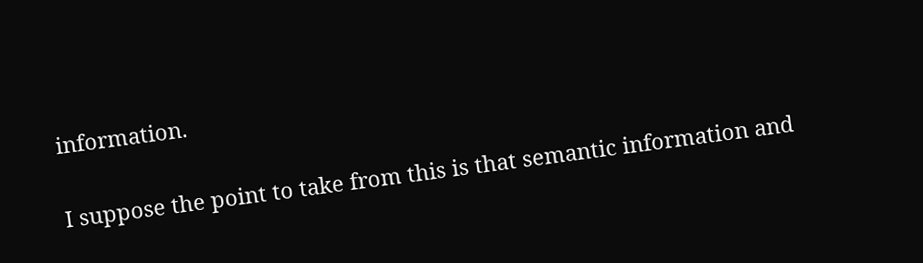information.

I suppose the point to take from this is that semantic information and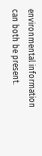environmental information can both be present.